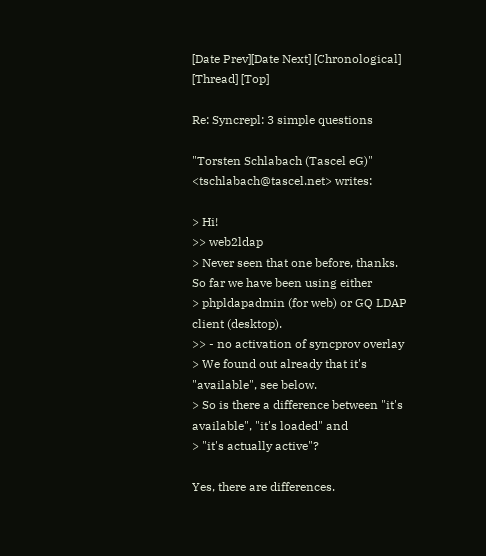[Date Prev][Date Next] [Chronological] [Thread] [Top]

Re: Syncrepl: 3 simple questions

"Torsten Schlabach (Tascel eG)" <tschlabach@tascel.net> writes:

> Hi!
>> web2ldap
> Never seen that one before, thanks. So far we have been using either
> phpldapadmin (for web) or GQ LDAP client (desktop).
>> - no activation of syncprov overlay
> We found out already that it's "available", see below.
> So is there a difference between "it's available", "it's loaded" and
> "it's actually active"?

Yes, there are differences.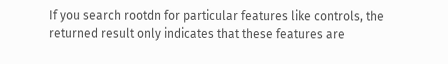If you search rootdn for particular features like controls, the
returned result only indicates that these features are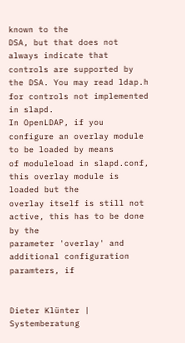known to the
DSA, but that does not always indicate that controls are supported by
the DSA. You may read ldap.h for controls not implemented in slapd.
In OpenLDAP, if you configure an overlay module to be loaded by means
of moduleload in slapd.conf, this overlay module is loaded but the
overlay itself is still not active, this has to be done by the
parameter 'overlay' and additional configuration paramters, if


Dieter Klünter | Systemberatung